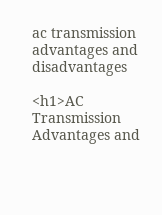ac transmission advantages and disadvantages

<h1>AC Transmission Advantages and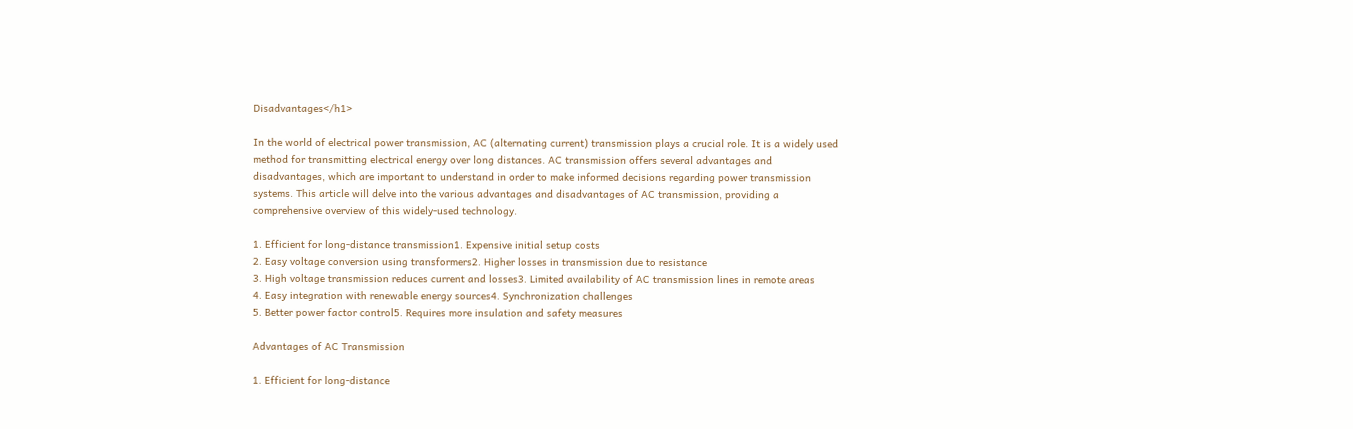Disadvantages</h1>

In the world of electrical power transmission, AC (alternating current) transmission plays a crucial role. It is a widely used method for transmitting electrical energy over long distances. AC transmission offers several advantages and disadvantages, which are important to understand in order to make informed decisions regarding power transmission systems. This article will delve into the various advantages and disadvantages of AC transmission, providing a comprehensive overview of this widely-used technology.

1. Efficient for long-distance transmission1. Expensive initial setup costs
2. Easy voltage conversion using transformers2. Higher losses in transmission due to resistance
3. High voltage transmission reduces current and losses3. Limited availability of AC transmission lines in remote areas
4. Easy integration with renewable energy sources4. Synchronization challenges
5. Better power factor control5. Requires more insulation and safety measures

Advantages of AC Transmission

1. Efficient for long-distance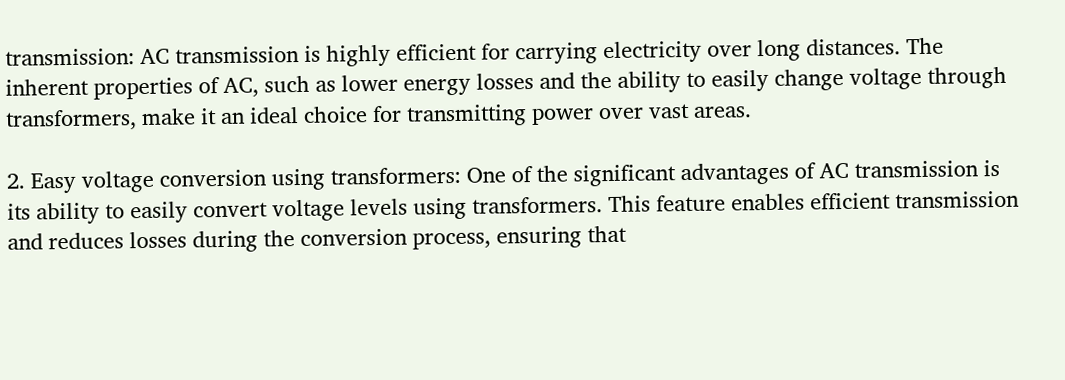transmission: AC transmission is highly efficient for carrying electricity over long distances. The inherent properties of AC, such as lower energy losses and the ability to easily change voltage through transformers, make it an ideal choice for transmitting power over vast areas.

2. Easy voltage conversion using transformers: One of the significant advantages of AC transmission is its ability to easily convert voltage levels using transformers. This feature enables efficient transmission and reduces losses during the conversion process, ensuring that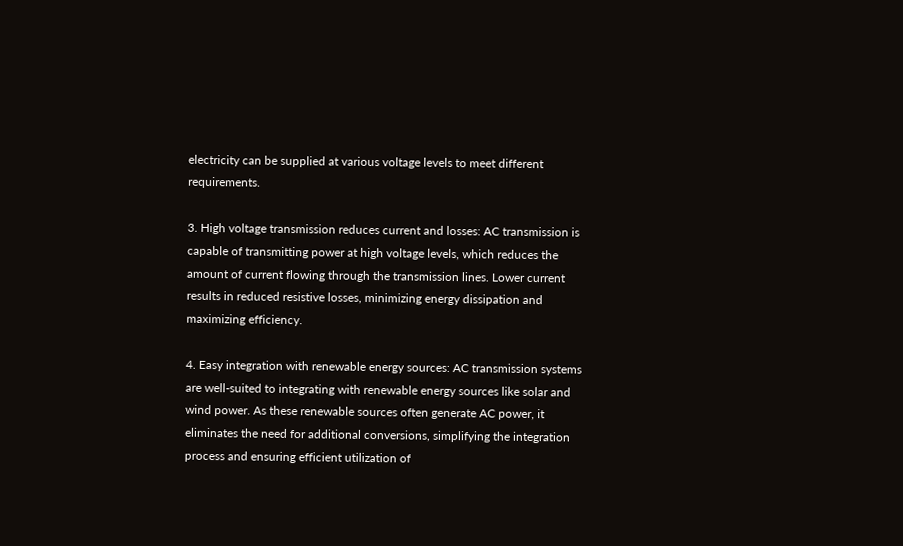electricity can be supplied at various voltage levels to meet different requirements.

3. High voltage transmission reduces current and losses: AC transmission is capable of transmitting power at high voltage levels, which reduces the amount of current flowing through the transmission lines. Lower current results in reduced resistive losses, minimizing energy dissipation and maximizing efficiency.

4. Easy integration with renewable energy sources: AC transmission systems are well-suited to integrating with renewable energy sources like solar and wind power. As these renewable sources often generate AC power, it eliminates the need for additional conversions, simplifying the integration process and ensuring efficient utilization of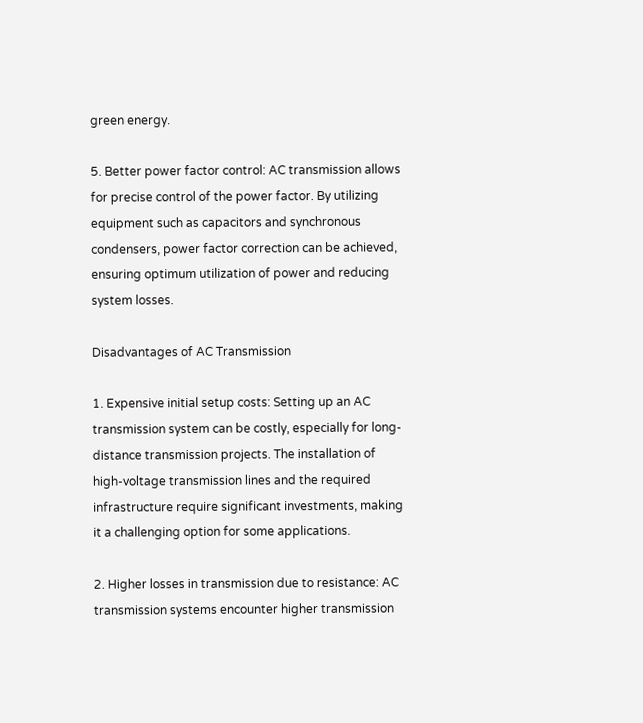green energy.

5. Better power factor control: AC transmission allows for precise control of the power factor. By utilizing equipment such as capacitors and synchronous condensers, power factor correction can be achieved, ensuring optimum utilization of power and reducing system losses.

Disadvantages of AC Transmission

1. Expensive initial setup costs: Setting up an AC transmission system can be costly, especially for long-distance transmission projects. The installation of high-voltage transmission lines and the required infrastructure require significant investments, making it a challenging option for some applications.

2. Higher losses in transmission due to resistance: AC transmission systems encounter higher transmission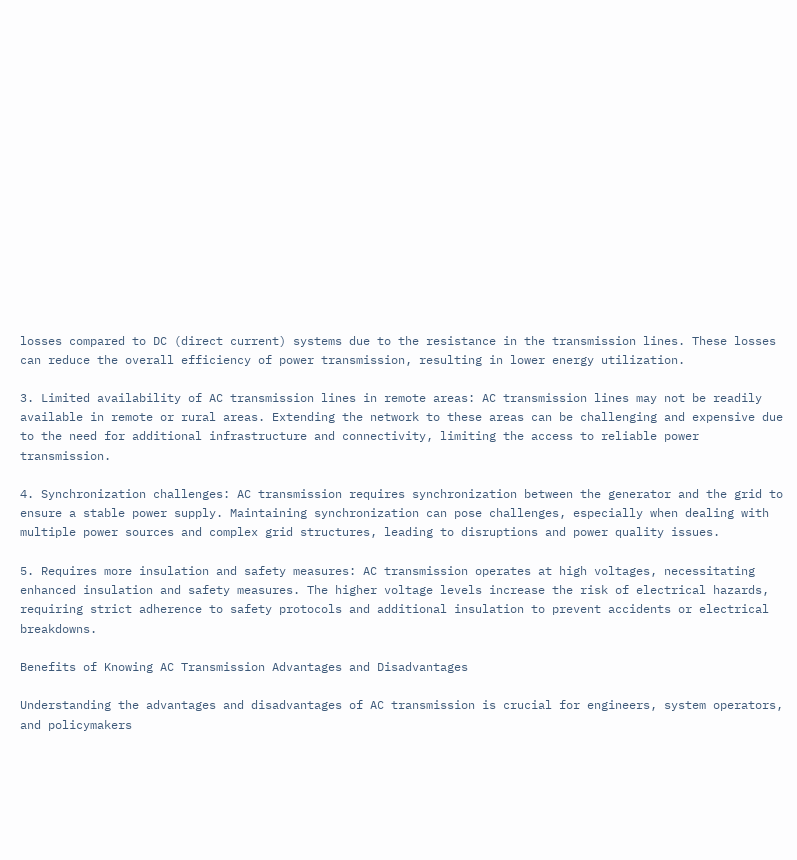losses compared to DC (direct current) systems due to the resistance in the transmission lines. These losses can reduce the overall efficiency of power transmission, resulting in lower energy utilization.

3. Limited availability of AC transmission lines in remote areas: AC transmission lines may not be readily available in remote or rural areas. Extending the network to these areas can be challenging and expensive due to the need for additional infrastructure and connectivity, limiting the access to reliable power transmission.

4. Synchronization challenges: AC transmission requires synchronization between the generator and the grid to ensure a stable power supply. Maintaining synchronization can pose challenges, especially when dealing with multiple power sources and complex grid structures, leading to disruptions and power quality issues.

5. Requires more insulation and safety measures: AC transmission operates at high voltages, necessitating enhanced insulation and safety measures. The higher voltage levels increase the risk of electrical hazards, requiring strict adherence to safety protocols and additional insulation to prevent accidents or electrical breakdowns.

Benefits of Knowing AC Transmission Advantages and Disadvantages

Understanding the advantages and disadvantages of AC transmission is crucial for engineers, system operators, and policymakers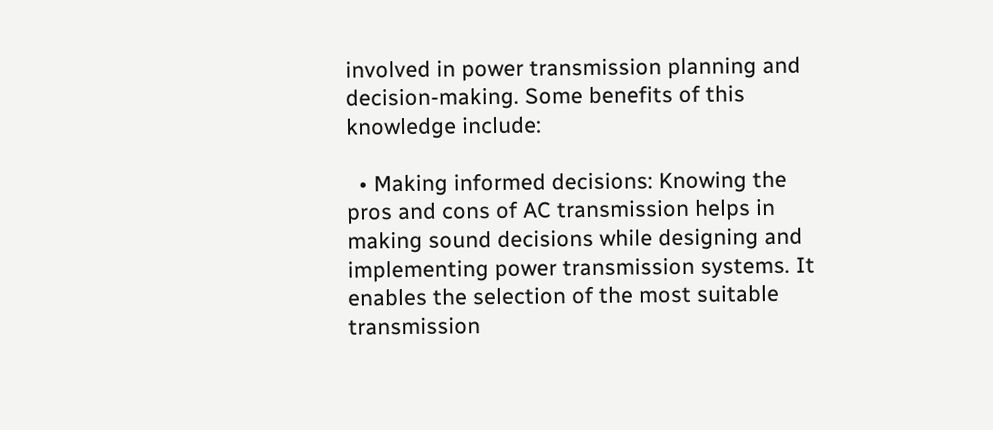involved in power transmission planning and decision-making. Some benefits of this knowledge include:

  • Making informed decisions: Knowing the pros and cons of AC transmission helps in making sound decisions while designing and implementing power transmission systems. It enables the selection of the most suitable transmission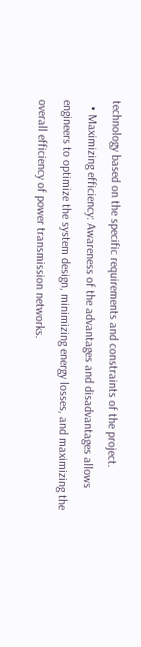technology based on the specific requirements and constraints of the project.
  • Maximizing efficiency: Awareness of the advantages and disadvantages allows engineers to optimize the system design, minimizing energy losses, and maximizing the overall efficiency of power transmission networks.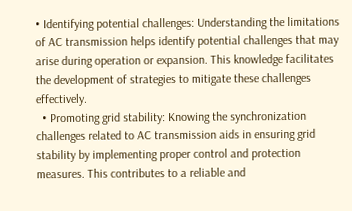• Identifying potential challenges: Understanding the limitations of AC transmission helps identify potential challenges that may arise during operation or expansion. This knowledge facilitates the development of strategies to mitigate these challenges effectively.
  • Promoting grid stability: Knowing the synchronization challenges related to AC transmission aids in ensuring grid stability by implementing proper control and protection measures. This contributes to a reliable and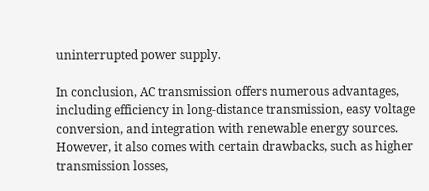uninterrupted power supply.

In conclusion, AC transmission offers numerous advantages, including efficiency in long-distance transmission, easy voltage conversion, and integration with renewable energy sources. However, it also comes with certain drawbacks, such as higher transmission losses,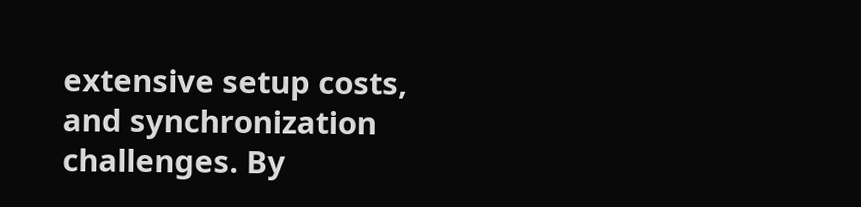extensive setup costs, and synchronization challenges. By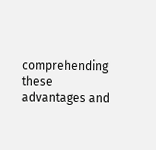comprehending these advantages and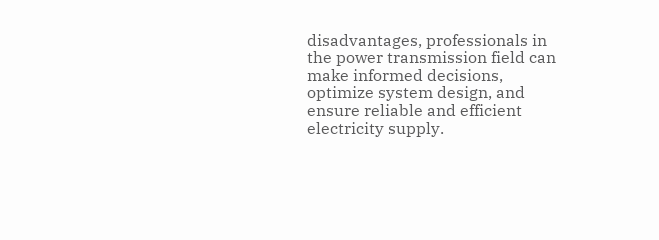disadvantages, professionals in the power transmission field can make informed decisions, optimize system design, and ensure reliable and efficient electricity supply.